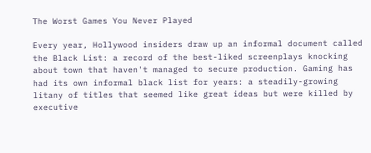The Worst Games You Never Played

Every year, Hollywood insiders draw up an informal document called the Black List: a record of the best-liked screenplays knocking about town that haven't managed to secure production. Gaming has had its own informal black list for years: a steadily-growing litany of titles that seemed like great ideas but were killed by executive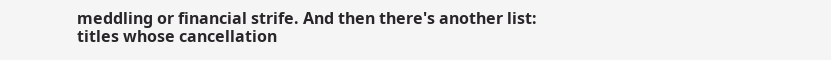meddling or financial strife. And then there's another list: titles whose cancellation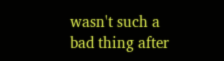wasn't such a bad thing after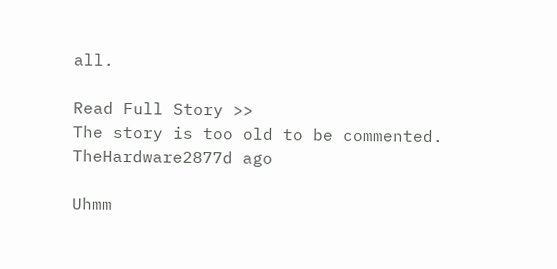all.

Read Full Story >>
The story is too old to be commented.
TheHardware2877d ago

Uhmm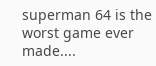superman 64 is the worst game ever made....